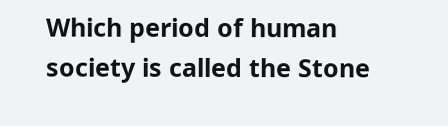Which period of human society is called the Stone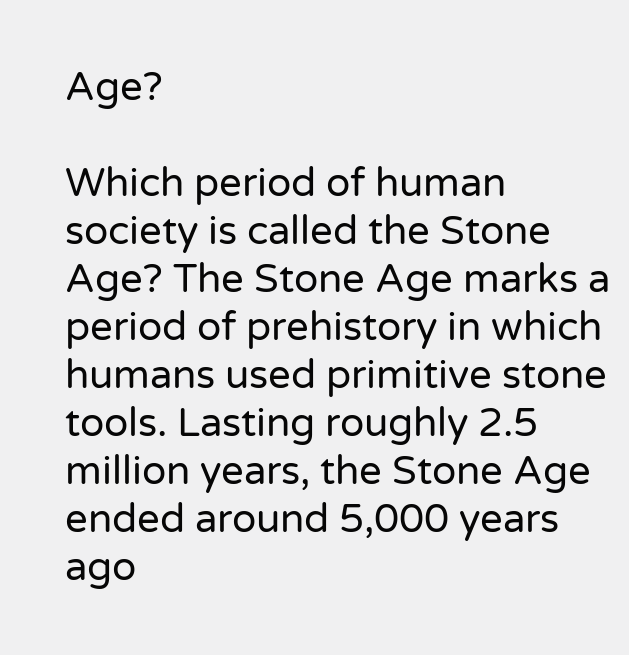Age?

Which period of human society is called the Stone Age? The Stone Age marks a period of prehistory in which humans used primitive stone tools. Lasting roughly 2.5 million years, the Stone Age ended around 5,000 years ago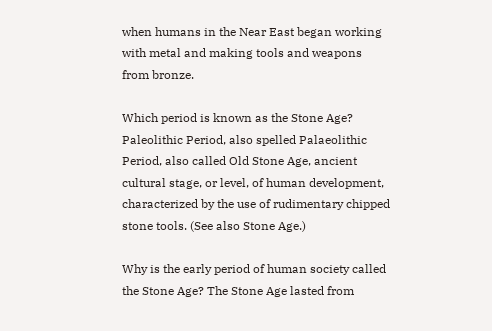when humans in the Near East began working with metal and making tools and weapons from bronze.

Which period is known as the Stone Age? Paleolithic Period, also spelled Palaeolithic Period, also called Old Stone Age, ancient cultural stage, or level, of human development, characterized by the use of rudimentary chipped stone tools. (See also Stone Age.)

Why is the early period of human society called the Stone Age? The Stone Age lasted from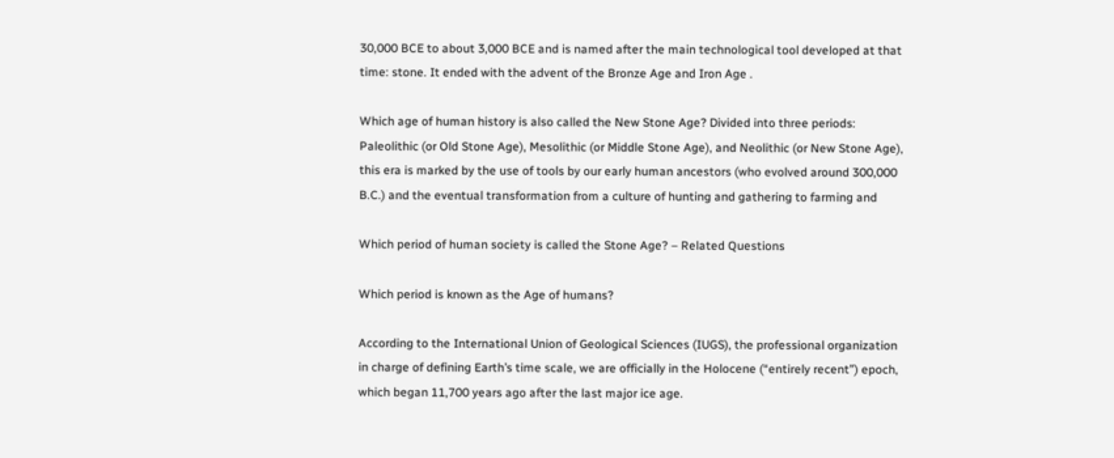30,000 BCE to about 3,000 BCE and is named after the main technological tool developed at that time: stone. It ended with the advent of the Bronze Age and Iron Age .

Which age of human history is also called the New Stone Age? Divided into three periods: Paleolithic (or Old Stone Age), Mesolithic (or Middle Stone Age), and Neolithic (or New Stone Age), this era is marked by the use of tools by our early human ancestors (who evolved around 300,000 B.C.) and the eventual transformation from a culture of hunting and gathering to farming and

Which period of human society is called the Stone Age? – Related Questions

Which period is known as the Age of humans?

According to the International Union of Geological Sciences (IUGS), the professional organization in charge of defining Earth’s time scale, we are officially in the Holocene (“entirely recent”) epoch, which began 11,700 years ago after the last major ice age.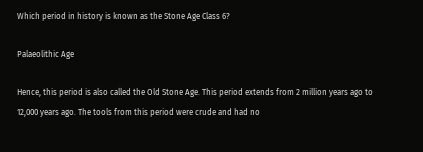Which period in history is known as the Stone Age Class 6?

Palaeolithic Age

Hence, this period is also called the Old Stone Age. This period extends from 2 million years ago to 12,000 years ago. The tools from this period were crude and had no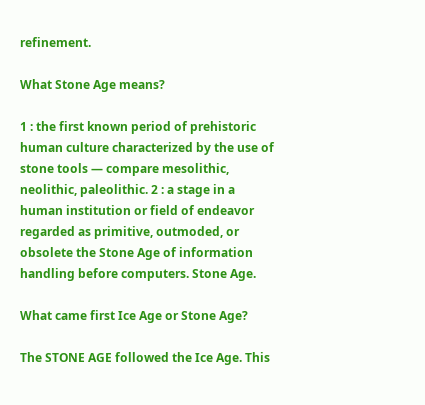refinement.

What Stone Age means?

1 : the first known period of prehistoric human culture characterized by the use of stone tools — compare mesolithic, neolithic, paleolithic. 2 : a stage in a human institution or field of endeavor regarded as primitive, outmoded, or obsolete the Stone Age of information handling before computers. Stone Age.

What came first Ice Age or Stone Age?

The STONE AGE followed the Ice Age. This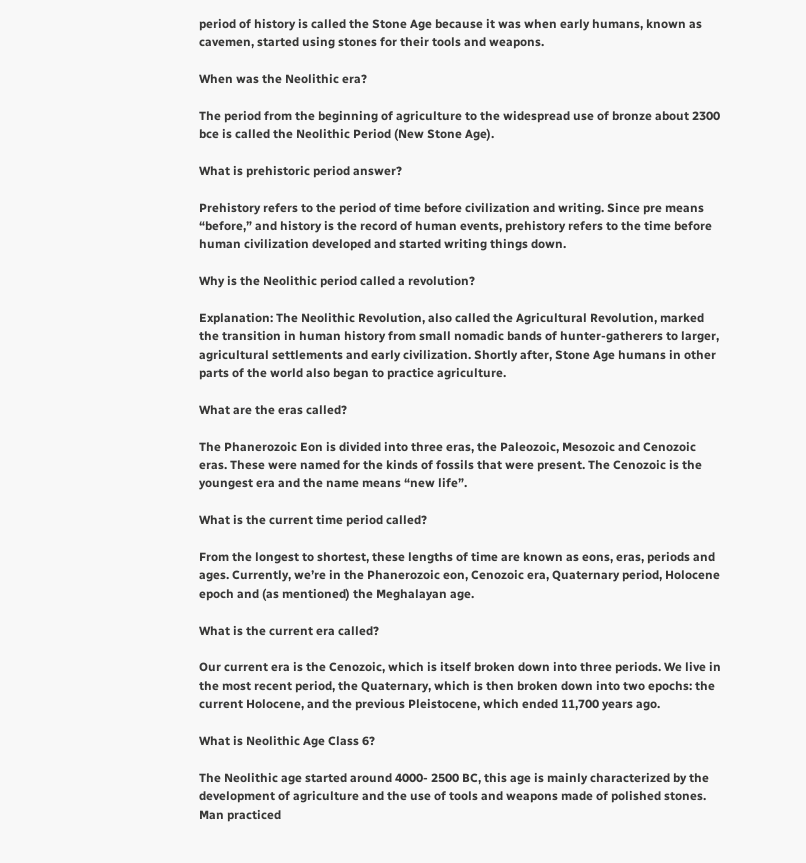period of history is called the Stone Age because it was when early humans, known as cavemen, started using stones for their tools and weapons.

When was the Neolithic era?

The period from the beginning of agriculture to the widespread use of bronze about 2300 bce is called the Neolithic Period (New Stone Age).

What is prehistoric period answer?

Prehistory refers to the period of time before civilization and writing. Since pre means “before,” and history is the record of human events, prehistory refers to the time before human civilization developed and started writing things down.

Why is the Neolithic period called a revolution?

Explanation: The Neolithic Revolution, also called the Agricultural Revolution, marked the transition in human history from small nomadic bands of hunter-gatherers to larger, agricultural settlements and early civilization. Shortly after, Stone Age humans in other parts of the world also began to practice agriculture.

What are the eras called?

The Phanerozoic Eon is divided into three eras, the Paleozoic, Mesozoic and Cenozoic eras. These were named for the kinds of fossils that were present. The Cenozoic is the youngest era and the name means “new life”.

What is the current time period called?

From the longest to shortest, these lengths of time are known as eons, eras, periods and ages. Currently, we’re in the Phanerozoic eon, Cenozoic era, Quaternary period, Holocene epoch and (as mentioned) the Meghalayan age.

What is the current era called?

Our current era is the Cenozoic, which is itself broken down into three periods. We live in the most recent period, the Quaternary, which is then broken down into two epochs: the current Holocene, and the previous Pleistocene, which ended 11,700 years ago.

What is Neolithic Age Class 6?

The Neolithic age started around 4000- 2500 BC, this age is mainly characterized by the development of agriculture and the use of tools and weapons made of polished stones. Man practiced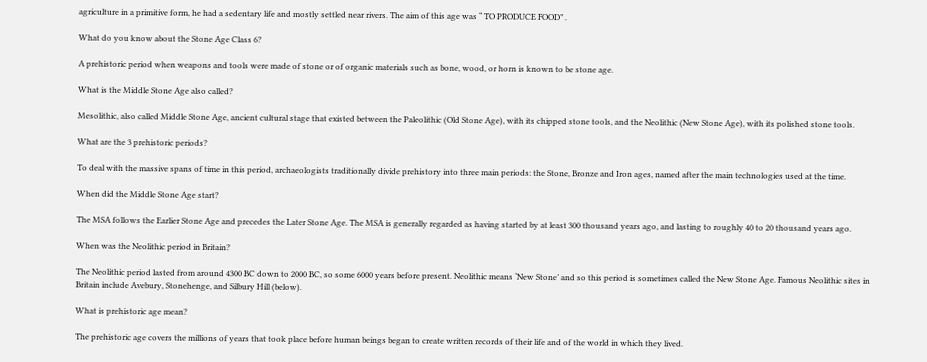agriculture in a primitive form, he had a sedentary life and mostly settled near rivers. The aim of this age was “ TO PRODUCE FOOD” .

What do you know about the Stone Age Class 6?

A prehistoric period when weapons and tools were made of stone or of organic materials such as bone, wood, or horn is known to be stone age.

What is the Middle Stone Age also called?

Mesolithic, also called Middle Stone Age, ancient cultural stage that existed between the Paleolithic (Old Stone Age), with its chipped stone tools, and the Neolithic (New Stone Age), with its polished stone tools.

What are the 3 prehistoric periods?

To deal with the massive spans of time in this period, archaeologists traditionally divide prehistory into three main periods: the Stone, Bronze and Iron ages, named after the main technologies used at the time.

When did the Middle Stone Age start?

The MSA follows the Earlier Stone Age and precedes the Later Stone Age. The MSA is generally regarded as having started by at least 300 thousand years ago, and lasting to roughly 40 to 20 thousand years ago.

When was the Neolithic period in Britain?

The Neolithic period lasted from around 4300 BC down to 2000 BC, so some 6000 years before present. Neolithic means ‘New Stone’ and so this period is sometimes called the New Stone Age. Famous Neolithic sites in Britain include Avebury, Stonehenge, and Silbury Hill (below).

What is prehistoric age mean?

The prehistoric age covers the millions of years that took place before human beings began to create written records of their life and of the world in which they lived.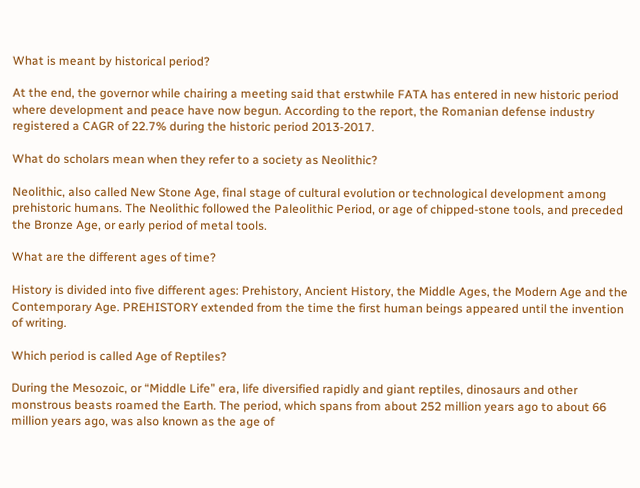What is meant by historical period?

At the end, the governor while chairing a meeting said that erstwhile FATA has entered in new historic period where development and peace have now begun. According to the report, the Romanian defense industry registered a CAGR of 22.7% during the historic period 2013-2017.

What do scholars mean when they refer to a society as Neolithic?

Neolithic, also called New Stone Age, final stage of cultural evolution or technological development among prehistoric humans. The Neolithic followed the Paleolithic Period, or age of chipped-stone tools, and preceded the Bronze Age, or early period of metal tools.

What are the different ages of time?

History is divided into five different ages: Prehistory, Ancient History, the Middle Ages, the Modern Age and the Contemporary Age. PREHISTORY extended from the time the first human beings appeared until the invention of writing.

Which period is called Age of Reptiles?

During the Mesozoic, or “Middle Life” era, life diversified rapidly and giant reptiles, dinosaurs and other monstrous beasts roamed the Earth. The period, which spans from about 252 million years ago to about 66 million years ago, was also known as the age of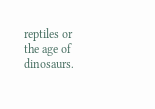reptiles or the age of dinosaurs.